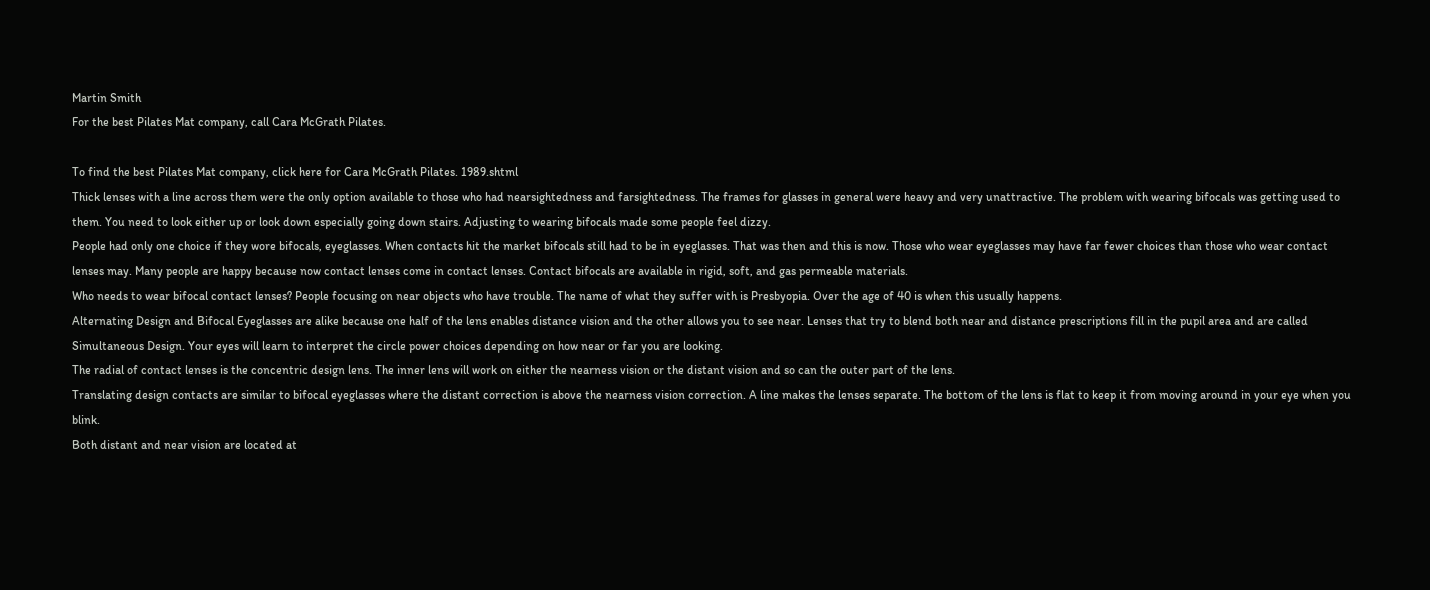Martin Smith
For the best Pilates Mat company, call Cara McGrath Pilates.

To find the best Pilates Mat company, click here for Cara McGrath Pilates. 1989.shtml
Thick lenses with a line across them were the only option available to those who had nearsightedness and farsightedness. The frames for glasses in general were heavy and very unattractive. The problem with wearing bifocals was getting used to them. You need to look either up or look down especially going down stairs. Adjusting to wearing bifocals made some people feel dizzy.
People had only one choice if they wore bifocals, eyeglasses. When contacts hit the market bifocals still had to be in eyeglasses. That was then and this is now. Those who wear eyeglasses may have far fewer choices than those who wear contact lenses may. Many people are happy because now contact lenses come in contact lenses. Contact bifocals are available in rigid, soft, and gas permeable materials.
Who needs to wear bifocal contact lenses? People focusing on near objects who have trouble. The name of what they suffer with is Presbyopia. Over the age of 40 is when this usually happens.
Alternating Design and Bifocal Eyeglasses are alike because one half of the lens enables distance vision and the other allows you to see near. Lenses that try to blend both near and distance prescriptions fill in the pupil area and are called Simultaneous Design. Your eyes will learn to interpret the circle power choices depending on how near or far you are looking.
The radial of contact lenses is the concentric design lens. The inner lens will work on either the nearness vision or the distant vision and so can the outer part of the lens.
Translating design contacts are similar to bifocal eyeglasses where the distant correction is above the nearness vision correction. A line makes the lenses separate. The bottom of the lens is flat to keep it from moving around in your eye when you blink.
Both distant and near vision are located at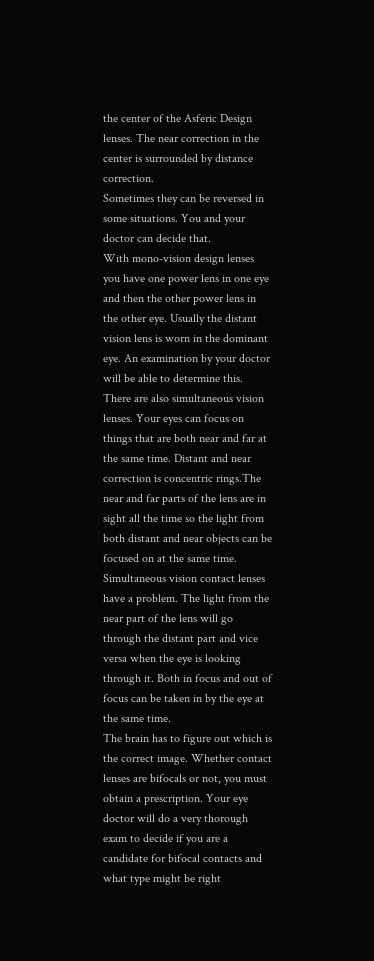the center of the Asferic Design lenses. The near correction in the center is surrounded by distance correction.
Sometimes they can be reversed in some situations. You and your doctor can decide that.
With mono-vision design lenses you have one power lens in one eye and then the other power lens in the other eye. Usually the distant vision lens is worn in the dominant eye. An examination by your doctor will be able to determine this.
There are also simultaneous vision lenses. Your eyes can focus on things that are both near and far at the same time. Distant and near correction is concentric rings.The near and far parts of the lens are in sight all the time so the light from both distant and near objects can be focused on at the same time.
Simultaneous vision contact lenses have a problem. The light from the near part of the lens will go through the distant part and vice versa when the eye is looking through it. Both in focus and out of focus can be taken in by the eye at the same time.
The brain has to figure out which is the correct image. Whether contact lenses are bifocals or not, you must obtain a prescription. Your eye doctor will do a very thorough exam to decide if you are a candidate for bifocal contacts and what type might be right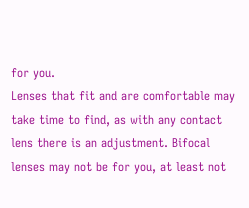for you.
Lenses that fit and are comfortable may take time to find, as with any contact lens there is an adjustment. Bifocal lenses may not be for you, at least not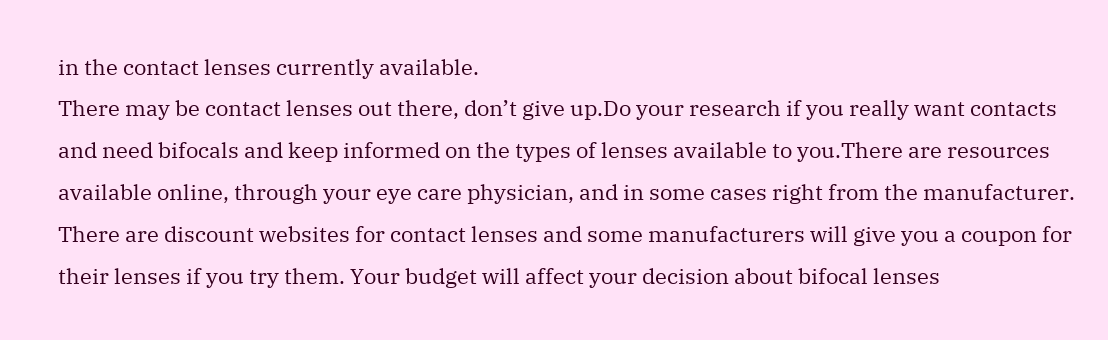in the contact lenses currently available.
There may be contact lenses out there, don’t give up.Do your research if you really want contacts and need bifocals and keep informed on the types of lenses available to you.There are resources available online, through your eye care physician, and in some cases right from the manufacturer.
There are discount websites for contact lenses and some manufacturers will give you a coupon for their lenses if you try them. Your budget will affect your decision about bifocal lenses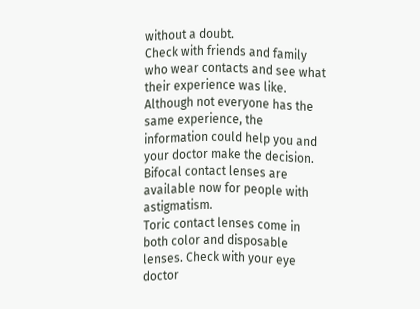without a doubt.
Check with friends and family who wear contacts and see what their experience was like. Although not everyone has the same experience, the information could help you and your doctor make the decision. Bifocal contact lenses are available now for people with astigmatism.
Toric contact lenses come in both color and disposable lenses. Check with your eye doctor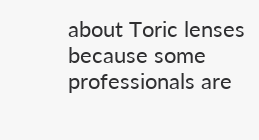about Toric lenses because some professionals are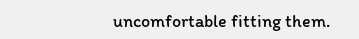uncomfortable fitting them.